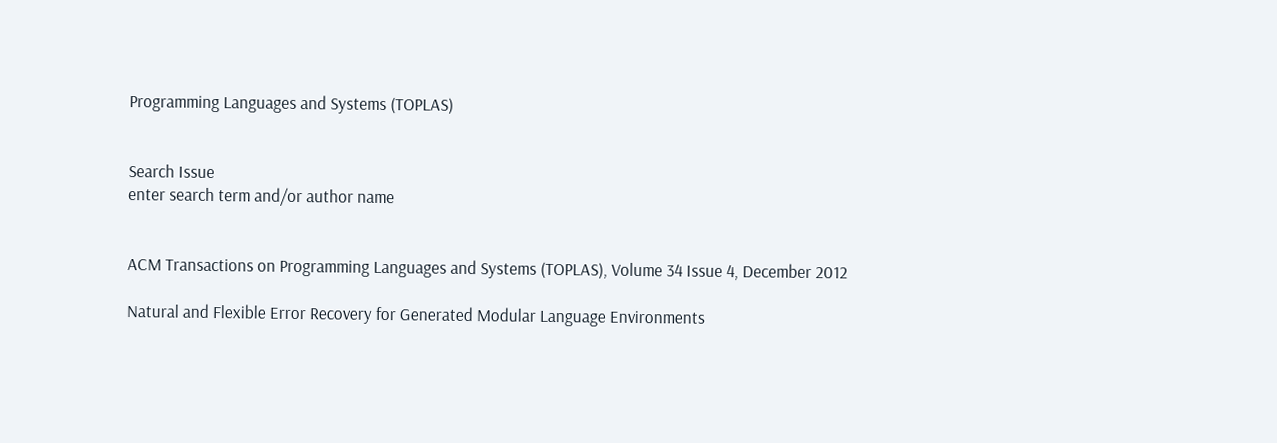Programming Languages and Systems (TOPLAS)


Search Issue
enter search term and/or author name


ACM Transactions on Programming Languages and Systems (TOPLAS), Volume 34 Issue 4, December 2012

Natural and Flexible Error Recovery for Generated Modular Language Environments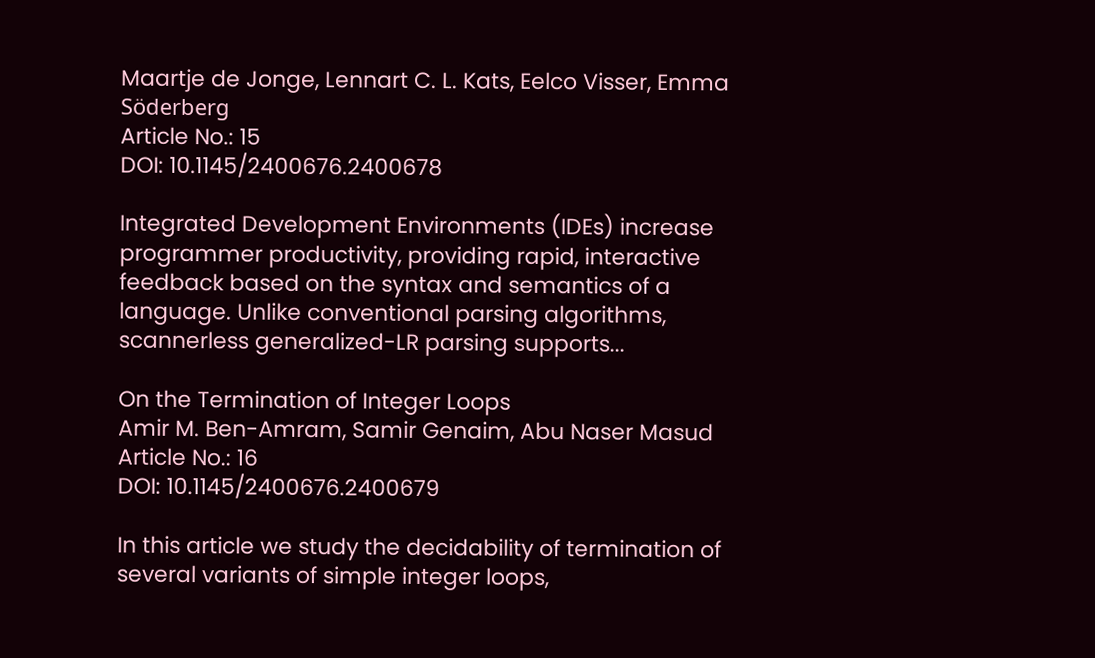Maartje de Jonge, Lennart C. L. Kats, Eelco Visser, Emma Söderberg
Article No.: 15
DOI: 10.1145/2400676.2400678

Integrated Development Environments (IDEs) increase programmer productivity, providing rapid, interactive feedback based on the syntax and semantics of a language. Unlike conventional parsing algorithms, scannerless generalized-LR parsing supports...

On the Termination of Integer Loops
Amir M. Ben-Amram, Samir Genaim, Abu Naser Masud
Article No.: 16
DOI: 10.1145/2400676.2400679

In this article we study the decidability of termination of several variants of simple integer loops,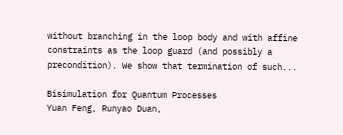without branching in the loop body and with affine constraints as the loop guard (and possibly a precondition). We show that termination of such...

Bisimulation for Quantum Processes
Yuan Feng, Runyao Duan,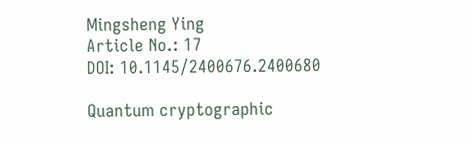Mingsheng Ying
Article No.: 17
DOI: 10.1145/2400676.2400680

Quantum cryptographic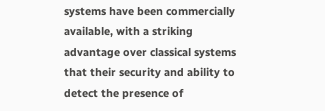systems have been commercially available, with a striking advantage over classical systems that their security and ability to detect the presence of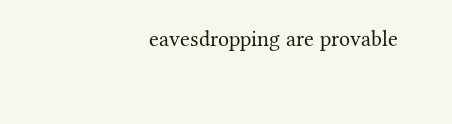eavesdropping are provable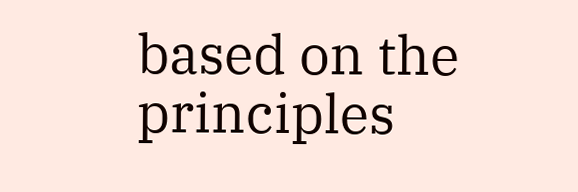based on the principles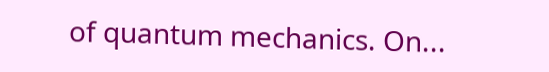of quantum mechanics. On...